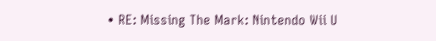• RE: Missing The Mark: Nintendo Wii U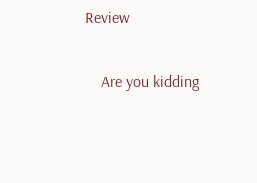Review

    Are you kidding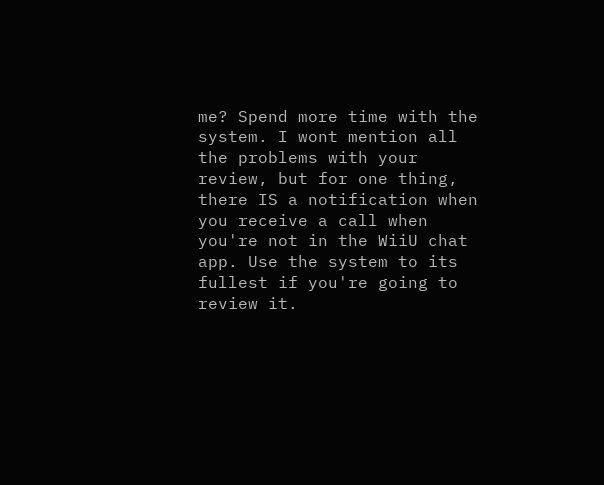me? Spend more time with the system. I wont mention all the problems with your review, but for one thing, there IS a notification when you receive a call when you're not in the WiiU chat app. Use the system to its fullest if you're going to review it.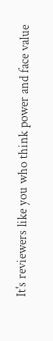It's reviewers like you who think power and face value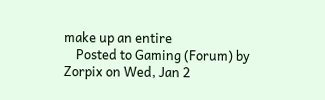make up an entire
    Posted to Gaming (Forum) by Zorpix on Wed, Jan 2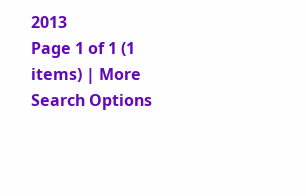2013
Page 1 of 1 (1 items) | More Search Options